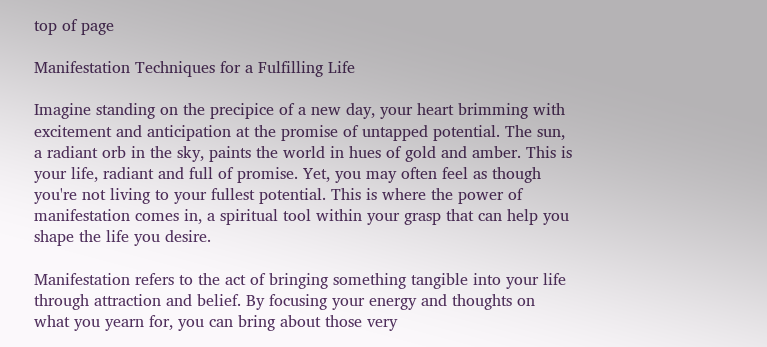top of page

Manifestation Techniques for a Fulfilling Life

Imagine standing on the precipice of a new day, your heart brimming with excitement and anticipation at the promise of untapped potential. The sun, a radiant orb in the sky, paints the world in hues of gold and amber. This is your life, radiant and full of promise. Yet, you may often feel as though you're not living to your fullest potential. This is where the power of manifestation comes in, a spiritual tool within your grasp that can help you shape the life you desire.

Manifestation refers to the act of bringing something tangible into your life through attraction and belief. By focusing your energy and thoughts on what you yearn for, you can bring about those very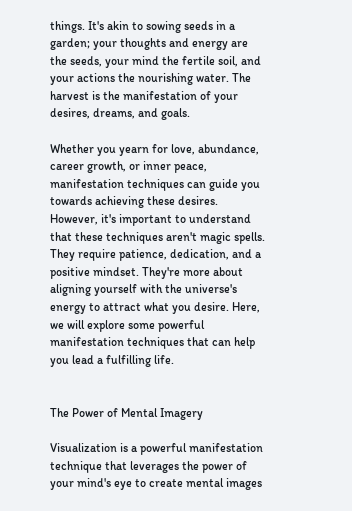things. It's akin to sowing seeds in a garden; your thoughts and energy are the seeds, your mind the fertile soil, and your actions the nourishing water. The harvest is the manifestation of your desires, dreams, and goals.

Whether you yearn for love, abundance, career growth, or inner peace, manifestation techniques can guide you towards achieving these desires. However, it's important to understand that these techniques aren't magic spells. They require patience, dedication, and a positive mindset. They're more about aligning yourself with the universe's energy to attract what you desire. Here, we will explore some powerful manifestation techniques that can help you lead a fulfilling life.


The Power of Mental Imagery

Visualization is a powerful manifestation technique that leverages the power of your mind's eye to create mental images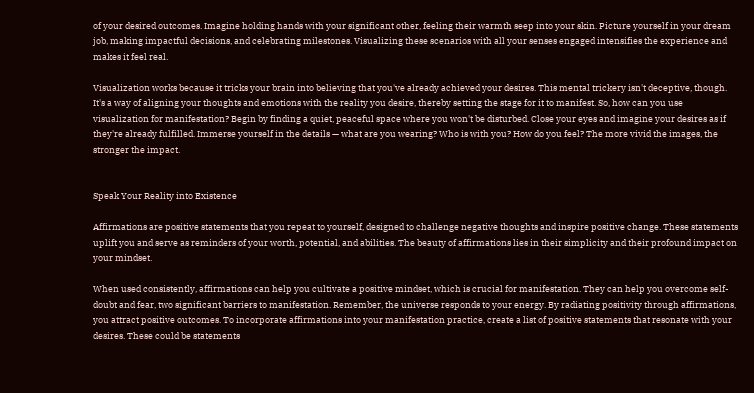of your desired outcomes. Imagine holding hands with your significant other, feeling their warmth seep into your skin. Picture yourself in your dream job, making impactful decisions, and celebrating milestones. Visualizing these scenarios with all your senses engaged intensifies the experience and makes it feel real.

Visualization works because it tricks your brain into believing that you've already achieved your desires. This mental trickery isn't deceptive, though. It's a way of aligning your thoughts and emotions with the reality you desire, thereby setting the stage for it to manifest. So, how can you use visualization for manifestation? Begin by finding a quiet, peaceful space where you won't be disturbed. Close your eyes and imagine your desires as if they're already fulfilled. Immerse yourself in the details — what are you wearing? Who is with you? How do you feel? The more vivid the images, the stronger the impact.


Speak Your Reality into Existence

Affirmations are positive statements that you repeat to yourself, designed to challenge negative thoughts and inspire positive change. These statements uplift you and serve as reminders of your worth, potential, and abilities. The beauty of affirmations lies in their simplicity and their profound impact on your mindset.

When used consistently, affirmations can help you cultivate a positive mindset, which is crucial for manifestation. They can help you overcome self-doubt and fear, two significant barriers to manifestation. Remember, the universe responds to your energy. By radiating positivity through affirmations, you attract positive outcomes. To incorporate affirmations into your manifestation practice, create a list of positive statements that resonate with your desires. These could be statements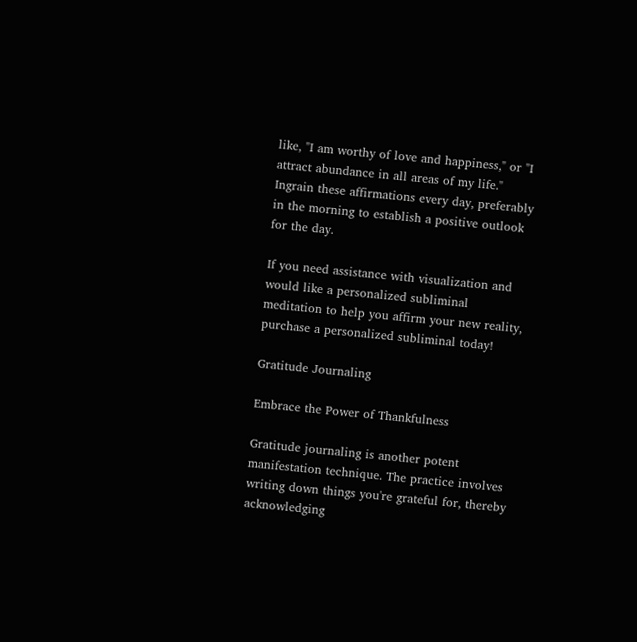like, "I am worthy of love and happiness," or "I attract abundance in all areas of my life." Ingrain these affirmations every day, preferably in the morning to establish a positive outlook for the day.

If you need assistance with visualization and would like a personalized subliminal meditation to help you affirm your new reality, purchase a personalized subliminal today!

Gratitude Journaling

Embrace the Power of Thankfulness

Gratitude journaling is another potent manifestation technique. The practice involves writing down things you're grateful for, thereby acknowledging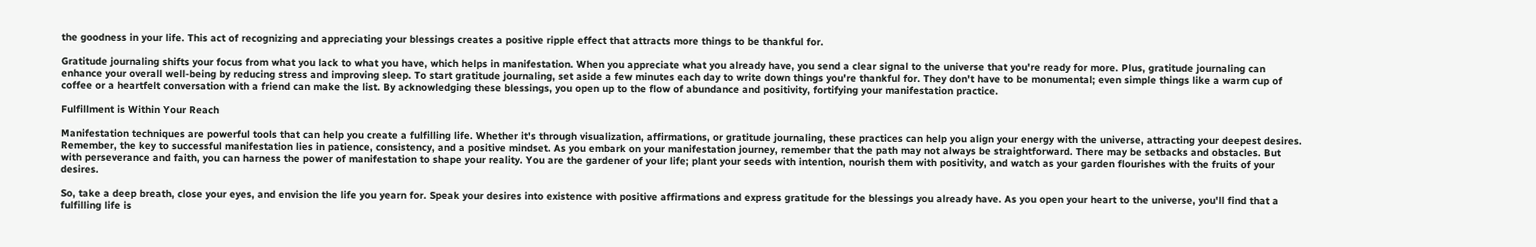the goodness in your life. This act of recognizing and appreciating your blessings creates a positive ripple effect that attracts more things to be thankful for.

Gratitude journaling shifts your focus from what you lack to what you have, which helps in manifestation. When you appreciate what you already have, you send a clear signal to the universe that you're ready for more. Plus, gratitude journaling can enhance your overall well-being by reducing stress and improving sleep. To start gratitude journaling, set aside a few minutes each day to write down things you're thankful for. They don't have to be monumental; even simple things like a warm cup of coffee or a heartfelt conversation with a friend can make the list. By acknowledging these blessings, you open up to the flow of abundance and positivity, fortifying your manifestation practice.

Fulfillment is Within Your Reach

Manifestation techniques are powerful tools that can help you create a fulfilling life. Whether it's through visualization, affirmations, or gratitude journaling, these practices can help you align your energy with the universe, attracting your deepest desires. Remember, the key to successful manifestation lies in patience, consistency, and a positive mindset. As you embark on your manifestation journey, remember that the path may not always be straightforward. There may be setbacks and obstacles. But with perseverance and faith, you can harness the power of manifestation to shape your reality. You are the gardener of your life; plant your seeds with intention, nourish them with positivity, and watch as your garden flourishes with the fruits of your desires.

So, take a deep breath, close your eyes, and envision the life you yearn for. Speak your desires into existence with positive affirmations and express gratitude for the blessings you already have. As you open your heart to the universe, you'll find that a fulfilling life is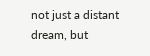not just a distant dream, but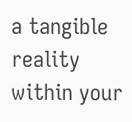a tangible reality within your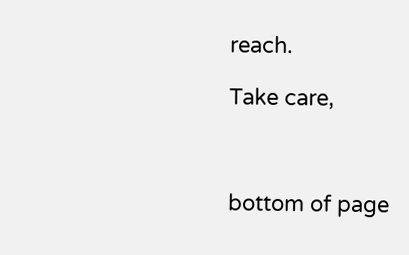reach.

Take care,



bottom of page